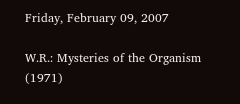Friday, February 09, 2007

W.R.: Mysteries of the Organism (1971)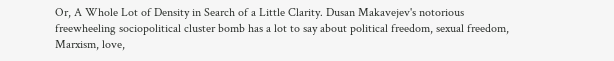Or, A Whole Lot of Density in Search of a Little Clarity. Dusan Makavejev's notorious freewheeling sociopolitical cluster bomb has a lot to say about political freedom, sexual freedom, Marxism, love,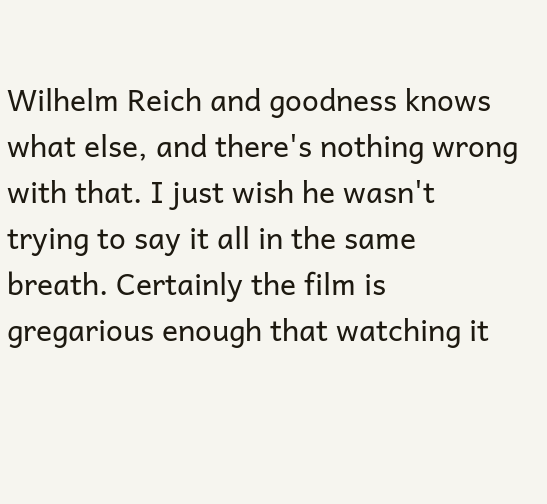Wilhelm Reich and goodness knows what else, and there's nothing wrong with that. I just wish he wasn't trying to say it all in the same breath. Certainly the film is gregarious enough that watching it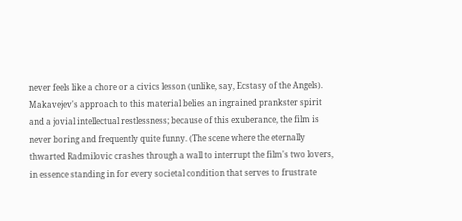never feels like a chore or a civics lesson (unlike, say, Ecstasy of the Angels). Makavejev's approach to this material belies an ingrained prankster spirit and a jovial intellectual restlessness; because of this exuberance, the film is never boring and frequently quite funny. (The scene where the eternally thwarted Radmilovic crashes through a wall to interrupt the film's two lovers, in essence standing in for every societal condition that serves to frustrate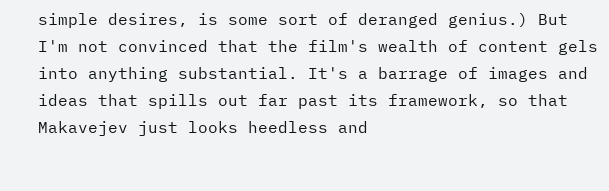simple desires, is some sort of deranged genius.) But I'm not convinced that the film's wealth of content gels into anything substantial. It's a barrage of images and ideas that spills out far past its framework, so that Makavejev just looks heedless and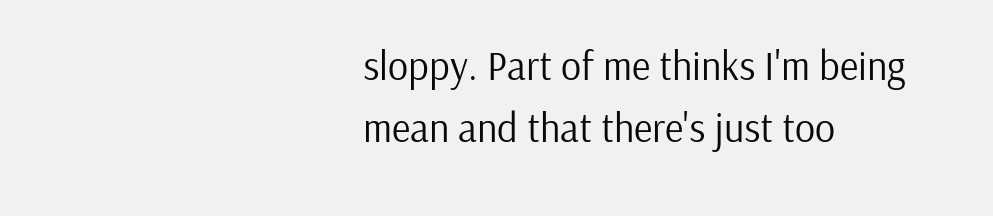sloppy. Part of me thinks I'm being mean and that there's just too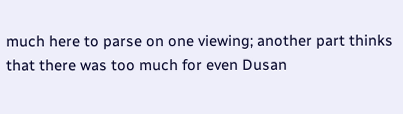much here to parse on one viewing; another part thinks that there was too much for even Dusan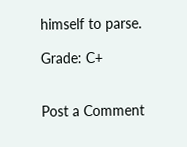himself to parse.

Grade: C+


Post a Comment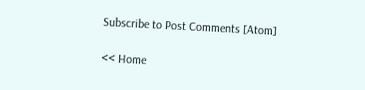Subscribe to Post Comments [Atom]

<< Home